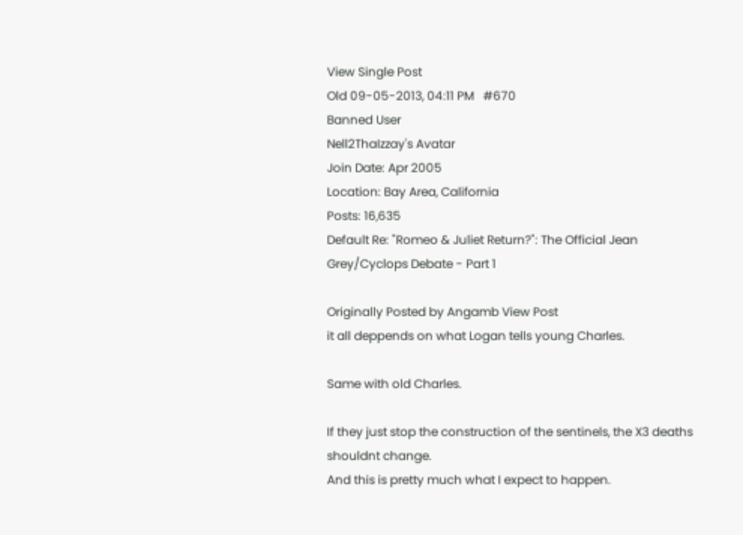View Single Post
Old 09-05-2013, 04:11 PM   #670
Banned User
Nell2ThaIzzay's Avatar
Join Date: Apr 2005
Location: Bay Area, California
Posts: 16,635
Default Re: "Romeo & Juliet Return?": The Official Jean Grey/Cyclops Debate - Part 1

Originally Posted by Angamb View Post
it all deppends on what Logan tells young Charles.

Same with old Charles.

If they just stop the construction of the sentinels, the X3 deaths shouldnt change.
And this is pretty much what I expect to happen.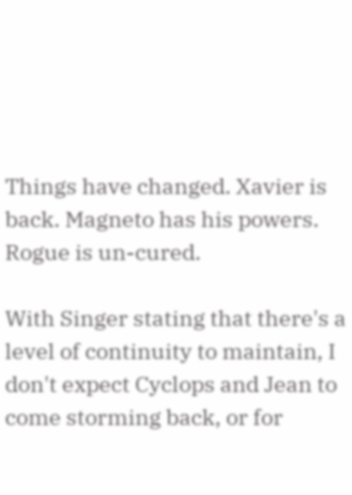Things have changed. Xavier is back. Magneto has his powers. Rogue is un-cured.

With Singer stating that there's a level of continuity to maintain, I don't expect Cyclops and Jean to come storming back, or for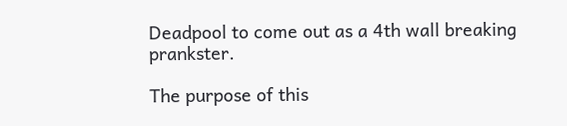Deadpool to come out as a 4th wall breaking prankster.

The purpose of this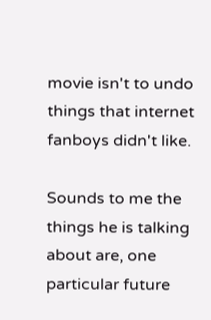movie isn't to undo things that internet fanboys didn't like.

Sounds to me the things he is talking about are, one particular future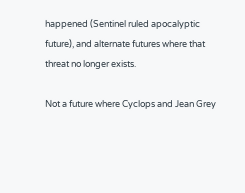happened (Sentinel ruled apocalyptic future), and alternate futures where that threat no longer exists.

Not a future where Cyclops and Jean Grey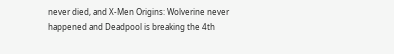never died, and X-Men Origins: Wolverine never happened and Deadpool is breaking the 4th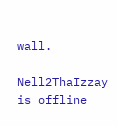wall.

Nell2ThaIzzay is offline